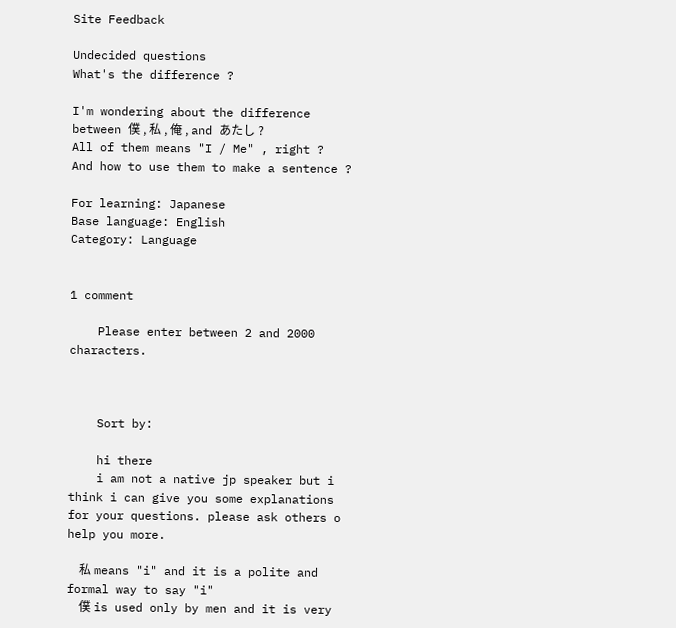Site Feedback

Undecided questions
What's the difference ?

I'm wondering about the difference between 僕 , 私 , 俺 , and あたし ?
All of them means "I / Me" , right ?
And how to use them to make a sentence ?

For learning: Japanese
Base language: English
Category: Language


1 comment

    Please enter between 2 and 2000 characters.



    Sort by:

    hi there
    i am not a native jp speaker but i think i can give you some explanations for your questions. please ask others o help you more.

    私 means "i" and it is a polite and formal way to say "i"
    僕 is used only by men and it is very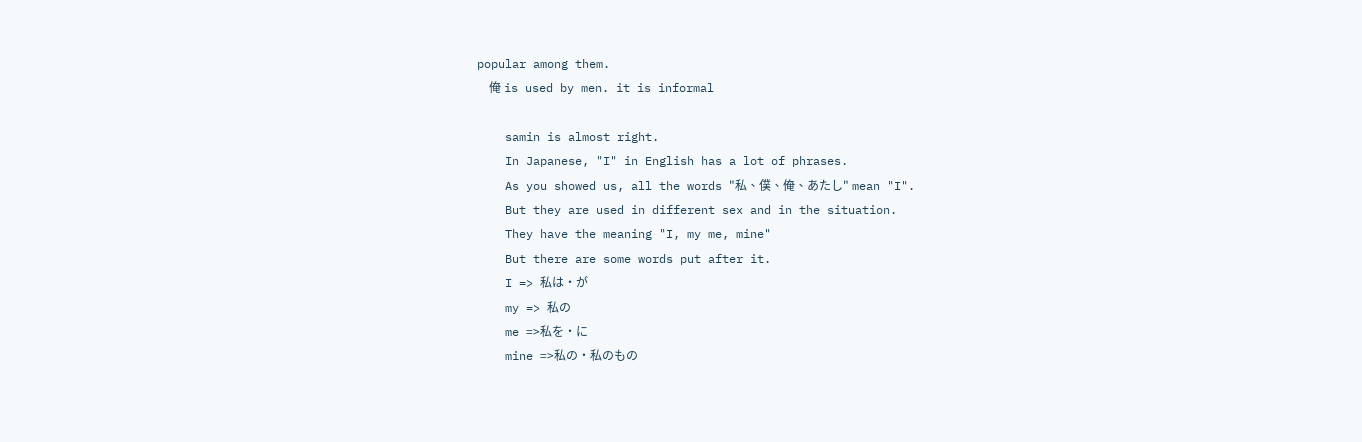popular among them.
    俺 is used by men. it is informal

    samin is almost right.
    In Japanese, "I" in English has a lot of phrases.
    As you showed us, all the words "私、僕、俺、あたし" mean "I".
    But they are used in different sex and in the situation.
    They have the meaning "I, my me, mine"
    But there are some words put after it.
    I => 私は・が
    my => 私の
    me =>私を・に
    mine =>私の・私のもの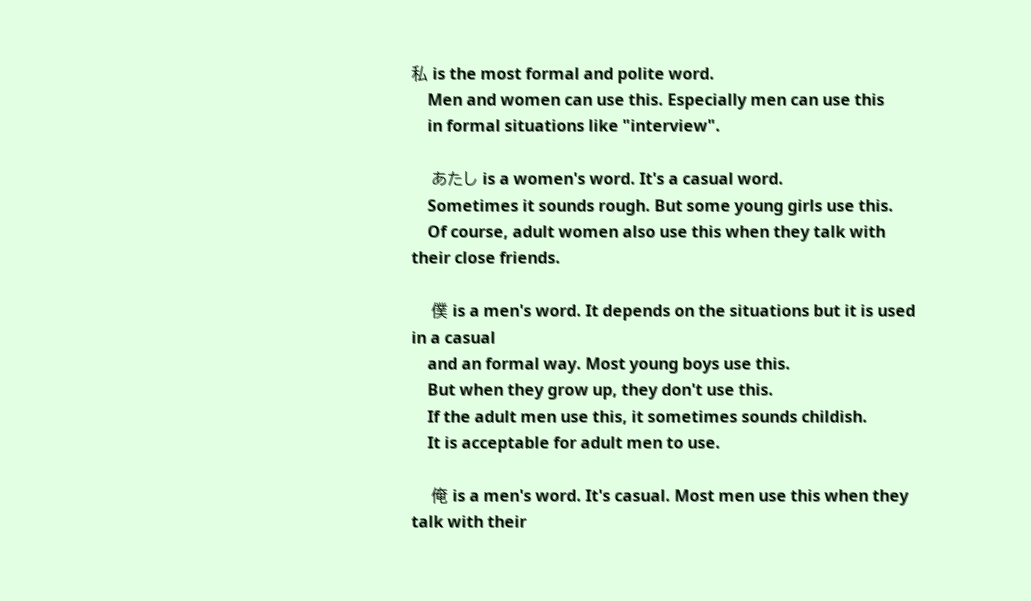私 is the most formal and polite word.
    Men and women can use this. Especially men can use this
    in formal situations like "interview".

    あたし is a women's word. It's a casual word.
    Sometimes it sounds rough. But some young girls use this.
    Of course, adult women also use this when they talk with their close friends.

    僕 is a men's word. It depends on the situations but it is used in a casual
    and an formal way. Most young boys use this.
    But when they grow up, they don't use this.
    If the adult men use this, it sometimes sounds childish.
    It is acceptable for adult men to use.

    俺 is a men's word. It's casual. Most men use this when they talk with their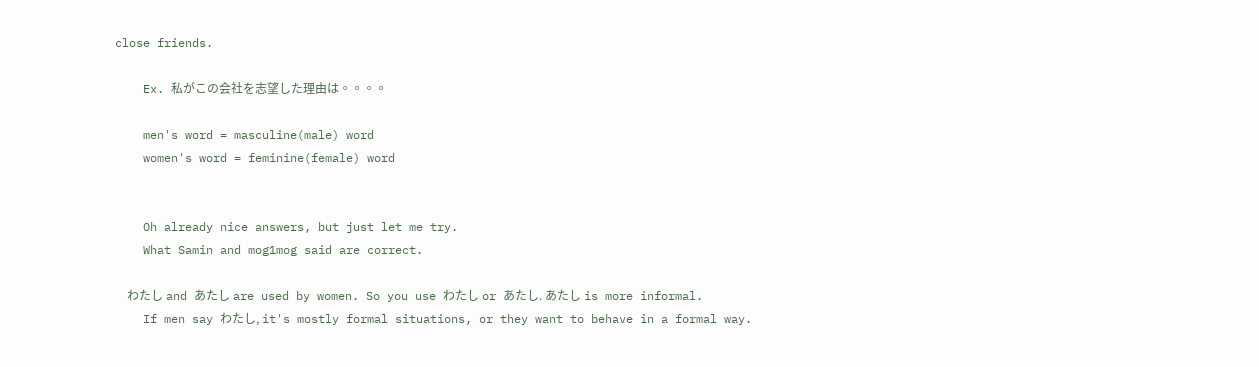close friends.

    Ex. 私がこの会社を志望した理由は。。。。

    men's word = masculine(male) word
    women's word = feminine(female) word


    Oh already nice answers, but just let me try.
    What Samin and mog1mog said are correct.

    わたし and あたし are used by women. So you use わたし or あたし. あたし is more informal.
    If men say わたし, it's mostly formal situations, or they want to behave in a formal way.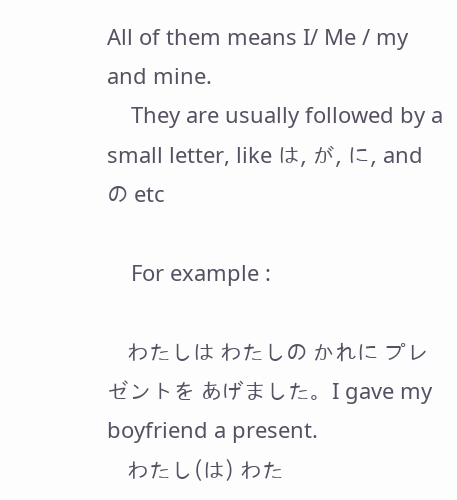All of them means I/ Me / my and mine.
    They are usually followed by a small letter, like は, が, に, and の etc

    For example :

    わたしは わたしの かれに プレゼントを あげました。I gave my boyfriend a present.
    わたし(は) わた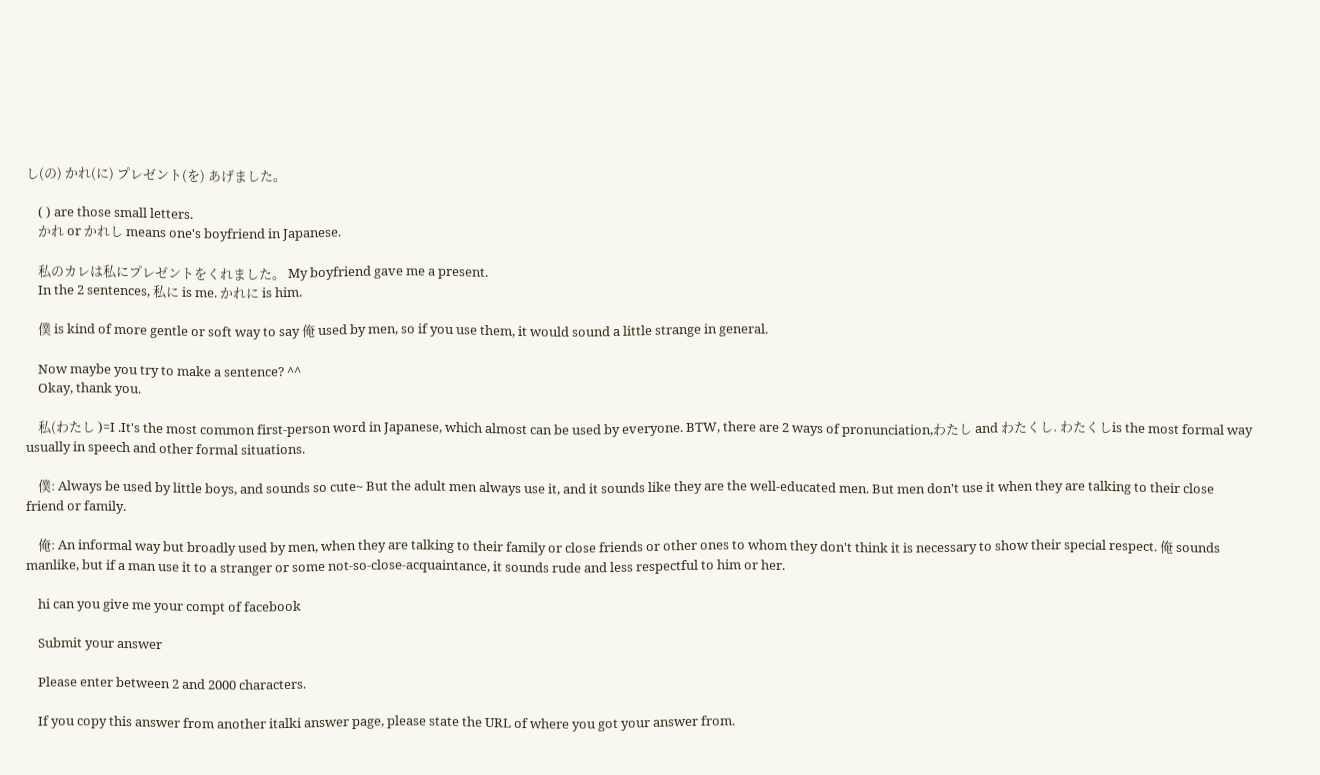し(の) かれ(に) プレゼント(を) あげました。

    ( ) are those small letters.
    かれ or かれし means one's boyfriend in Japanese.

    私のカレは私にプレゼントをくれました。 My boyfriend gave me a present.
    In the 2 sentences, 私に is me. かれに is him.

    僕 is kind of more gentle or soft way to say 俺 used by men, so if you use them, it would sound a little strange in general.

    Now maybe you try to make a sentence? ^^
    Okay, thank you.

    私(わたし )=I .It's the most common first-person word in Japanese, which almost can be used by everyone. BTW, there are 2 ways of pronunciation,わたし and わたくし. わたくしis the most formal way usually in speech and other formal situations.

    僕: Always be used by little boys, and sounds so cute~ But the adult men always use it, and it sounds like they are the well-educated men. But men don't use it when they are talking to their close friend or family.

    俺: An informal way but broadly used by men, when they are talking to their family or close friends or other ones to whom they don't think it is necessary to show their special respect. 俺 sounds manlike, but if a man use it to a stranger or some not-so-close-acquaintance, it sounds rude and less respectful to him or her.

    hi can you give me your compt of facebook

    Submit your answer

    Please enter between 2 and 2000 characters.

    If you copy this answer from another italki answer page, please state the URL of where you got your answer from.